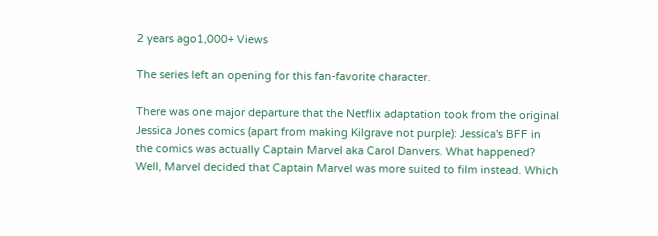2 years ago1,000+ Views

The series left an opening for this fan-favorite character.

There was one major departure that the Netflix adaptation took from the original Jessica Jones comics (apart from making Kilgrave not purple): Jessica's BFF in the comics was actually Captain Marvel aka Carol Danvers. What happened? Well, Marvel decided that Captain Marvel was more suited to film instead. Which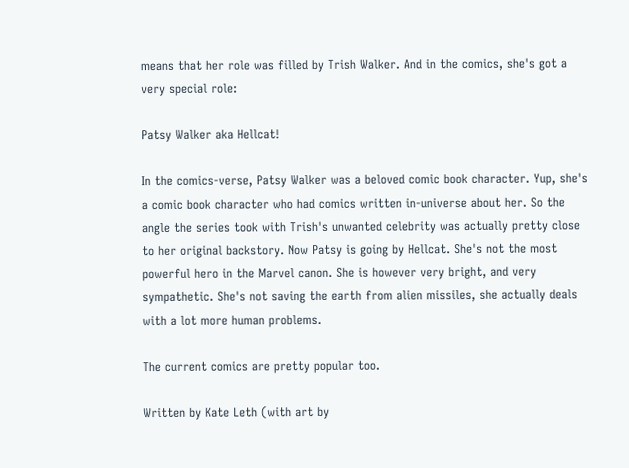means that her role was filled by Trish Walker. And in the comics, she's got a very special role:

Patsy Walker aka Hellcat!

In the comics-verse, Patsy Walker was a beloved comic book character. Yup, she's a comic book character who had comics written in-universe about her. So the angle the series took with Trish's unwanted celebrity was actually pretty close to her original backstory. Now Patsy is going by Hellcat. She's not the most powerful hero in the Marvel canon. She is however very bright, and very sympathetic. She's not saving the earth from alien missiles, she actually deals with a lot more human problems.

The current comics are pretty popular too.

Written by Kate Leth (with art by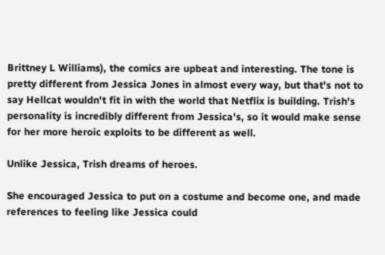Brittney L Williams), the comics are upbeat and interesting. The tone is pretty different from Jessica Jones in almost every way, but that's not to say Hellcat wouldn't fit in with the world that Netflix is building. Trish's personality is incredibly different from Jessica's, so it would make sense for her more heroic exploits to be different as well.

Unlike Jessica, Trish dreams of heroes.

She encouraged Jessica to put on a costume and become one, and made references to feeling like Jessica could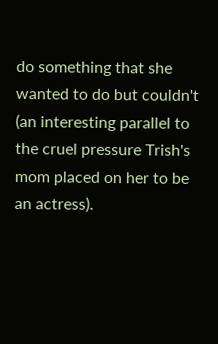do something that she wanted to do but couldn't (an interesting parallel to the cruel pressure Trish's mom placed on her to be an actress).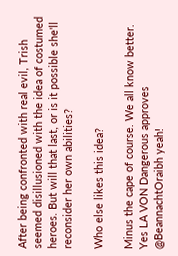After being confronted with real evil, Trish seemed disillusioned with the idea of costumed heroes. But will that last, or is it possible she'll reconsider her own abilities?

Who else likes this idea?

Minus the cape of course. We all know better.
Yes LA VON Dangerous approves
@BeannachtOraibh yeah!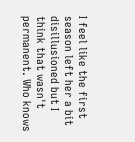I feel like the first season left her a bit disillusioned but I think that wasn't permanent. Who knows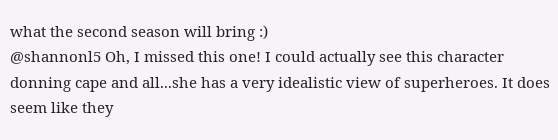what the second season will bring :)
@shannonl5 Oh, I missed this one! I could actually see this character donning cape and all...she has a very idealistic view of superheroes. It does seem like they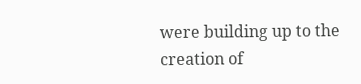were building up to the creation of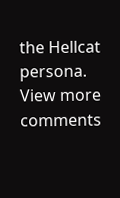the Hellcat persona.
View more comments